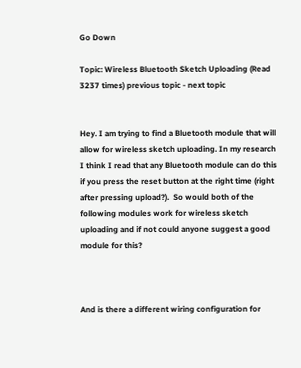Go Down

Topic: Wireless Bluetooth Sketch Uploading (Read 3237 times) previous topic - next topic


Hey. I am trying to find a Bluetooth module that will allow for wireless sketch uploading. In my research I think I read that any Bluetooth module can do this if you press the reset button at the right time (right after pressing upload?).  So would both of the following modules work for wireless sketch uploading and if not could anyone suggest a good module for this?



And is there a different wiring configuration for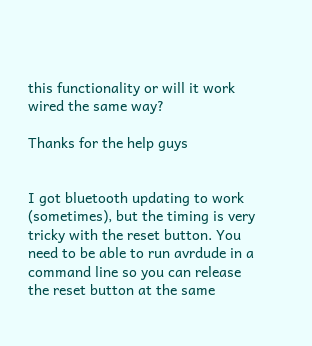this functionality or will it work wired the same way?

Thanks for the help guys


I got bluetooth updating to work (sometimes), but the timing is very tricky with the reset button. You need to be able to run avrdude in a command line so you can release the reset button at the same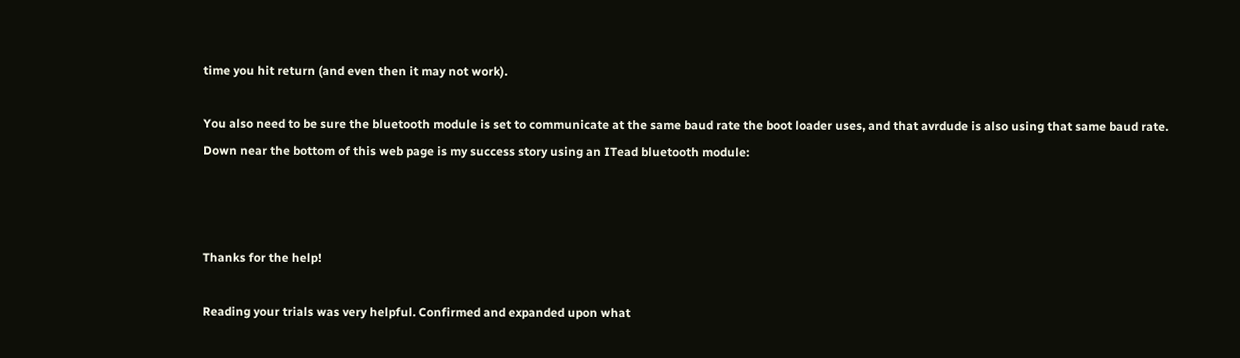time you hit return (and even then it may not work).

You also need to be sure the bluetooth module is set to communicate at the same baud rate the boot loader uses, and that avrdude is also using that same baud rate. Down near the bottom of this web page is my success story using an ITead bluetooth module:



Thanks for the help!

Reading your trials was very helpful. Confirmed and expanded upon what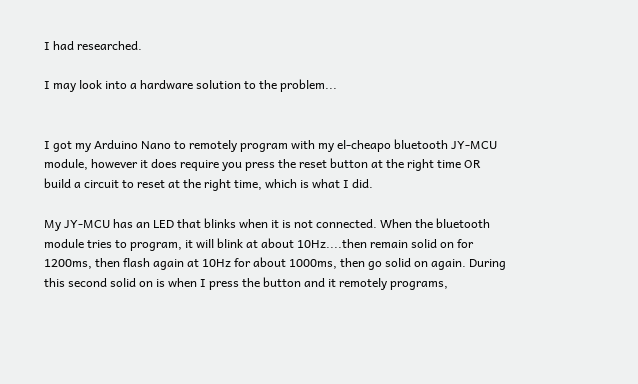I had researched.

I may look into a hardware solution to the problem...


I got my Arduino Nano to remotely program with my el-cheapo bluetooth JY-MCU module, however it does require you press the reset button at the right time OR build a circuit to reset at the right time, which is what I did.

My JY-MCU has an LED that blinks when it is not connected. When the bluetooth module tries to program, it will blink at about 10Hz....then remain solid on for 1200ms, then flash again at 10Hz for about 1000ms, then go solid on again. During this second solid on is when I press the button and it remotely programs,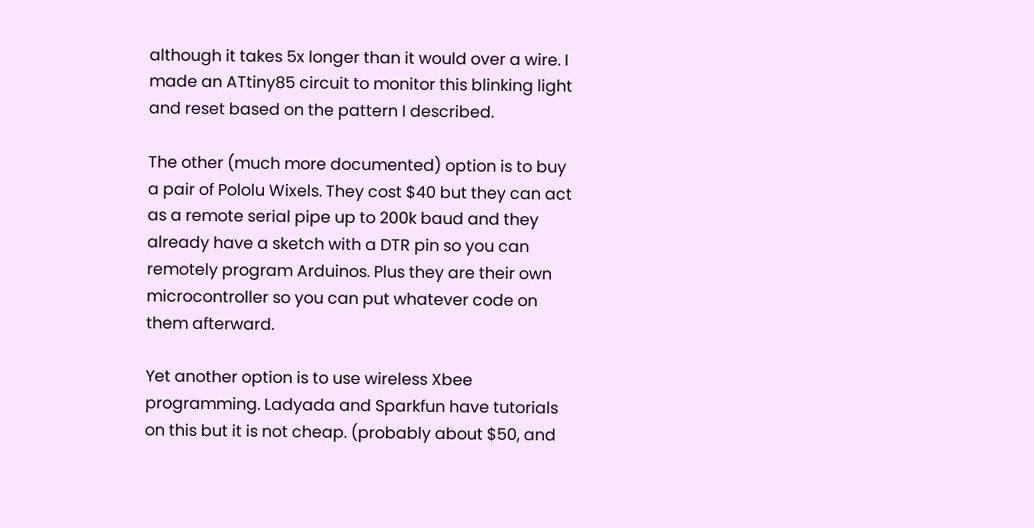although it takes 5x longer than it would over a wire. I made an ATtiny85 circuit to monitor this blinking light and reset based on the pattern I described.

The other (much more documented) option is to buy a pair of Pololu Wixels. They cost $40 but they can act as a remote serial pipe up to 200k baud and they already have a sketch with a DTR pin so you can remotely program Arduinos. Plus they are their own microcontroller so you can put whatever code on them afterward.

Yet another option is to use wireless Xbee programming. Ladyada and Sparkfun have tutorials on this but it is not cheap. (probably about $50, and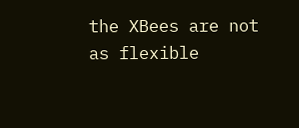the XBees are not as flexible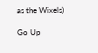as the Wixels)

Go Up